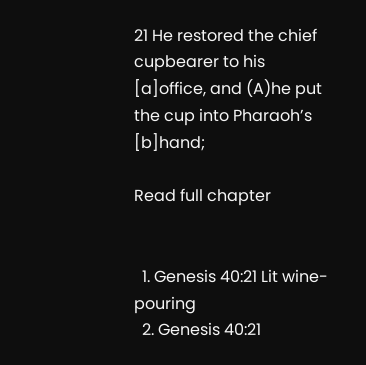21 He restored the chief cupbearer to his [a]office, and (A)he put the cup into Pharaoh’s [b]hand;

Read full chapter


  1. Genesis 40:21 Lit wine-pouring
  2. Genesis 40:21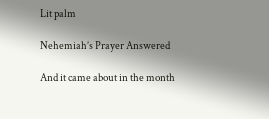Lit palm

Nehemiah’s Prayer Answered

And it came about in the month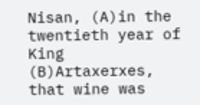Nisan, (A)in the twentieth year of King (B)Artaxerxes, that wine was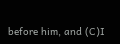before him, and (C)I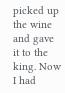picked up the wine and gave it to the king. Now I had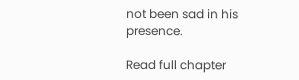not been sad in his presence.

Read full chapter